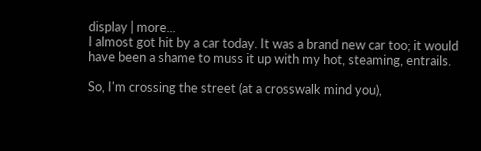display | more...
I almost got hit by a car today. It was a brand new car too; it would have been a shame to muss it up with my hot, steaming, entrails.

So, I'm crossing the street (at a crosswalk mind you),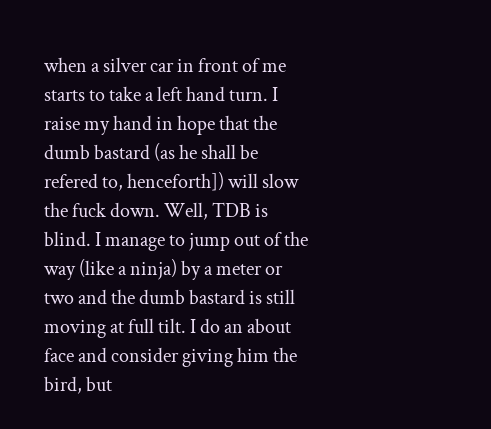when a silver car in front of me starts to take a left hand turn. I raise my hand in hope that the dumb bastard (as he shall be refered to, henceforth]) will slow the fuck down. Well, TDB is blind. I manage to jump out of the way (like a ninja) by a meter or two and the dumb bastard is still moving at full tilt. I do an about face and consider giving him the bird, but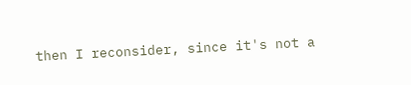then I reconsider, since it's not a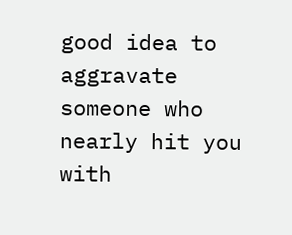good idea to aggravate someone who nearly hit you with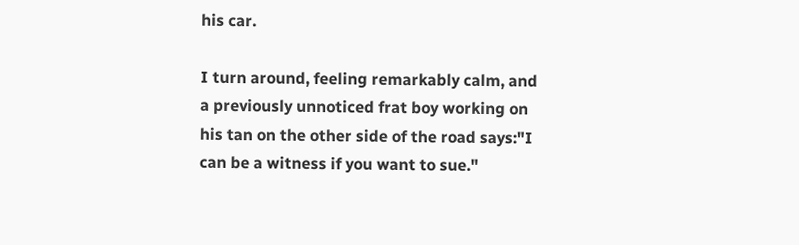his car.

I turn around, feeling remarkably calm, and a previously unnoticed frat boy working on his tan on the other side of the road says:"I can be a witness if you want to sue."